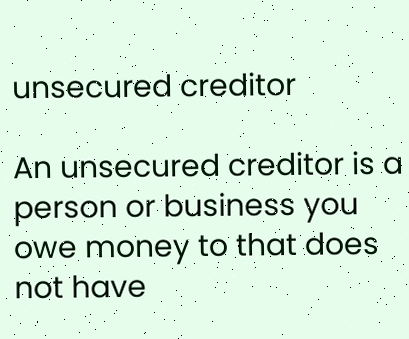unsecured creditor

An unsecured creditor is a person or business you owe money to that does not have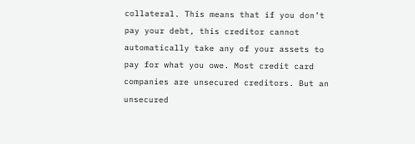collateral. This means that if you don’t pay your debt, this creditor cannot automatically take any of your assets to pay for what you owe. Most credit card companies are unsecured creditors. But an unsecured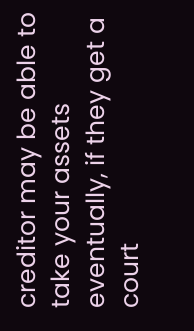creditor may be able to take your assets eventually, if they get a court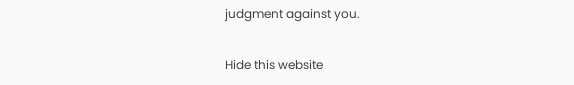judgment against you.

Hide this website